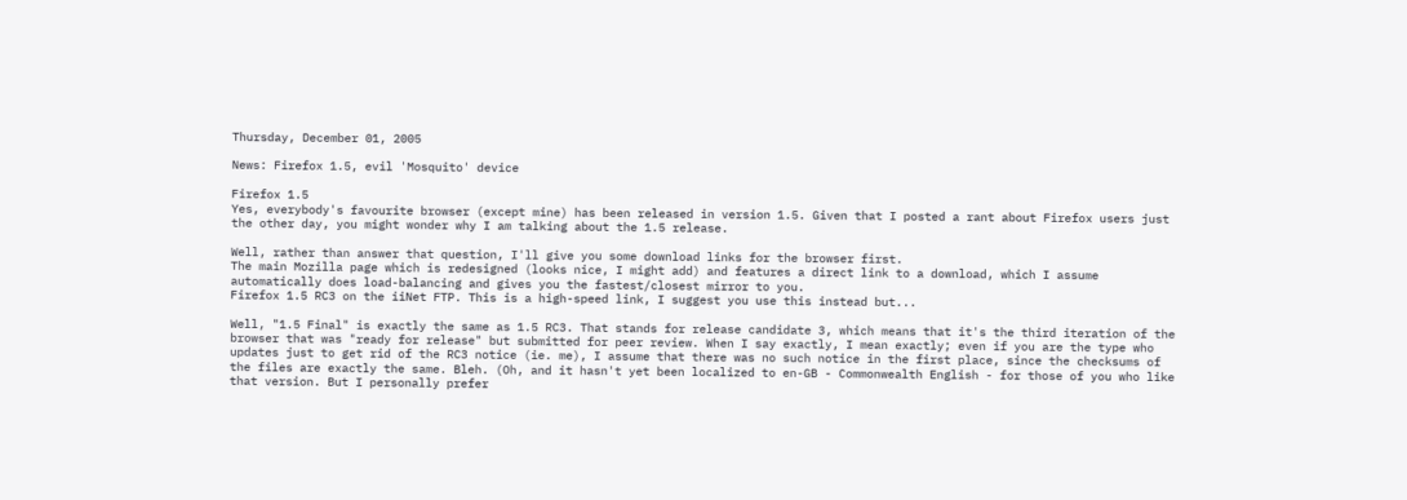Thursday, December 01, 2005

News: Firefox 1.5, evil 'Mosquito' device

Firefox 1.5
Yes, everybody's favourite browser (except mine) has been released in version 1.5. Given that I posted a rant about Firefox users just the other day, you might wonder why I am talking about the 1.5 release.

Well, rather than answer that question, I'll give you some download links for the browser first.
The main Mozilla page which is redesigned (looks nice, I might add) and features a direct link to a download, which I assume automatically does load-balancing and gives you the fastest/closest mirror to you.
Firefox 1.5 RC3 on the iiNet FTP. This is a high-speed link, I suggest you use this instead but...

Well, "1.5 Final" is exactly the same as 1.5 RC3. That stands for release candidate 3, which means that it's the third iteration of the browser that was "ready for release" but submitted for peer review. When I say exactly, I mean exactly; even if you are the type who updates just to get rid of the RC3 notice (ie. me), I assume that there was no such notice in the first place, since the checksums of the files are exactly the same. Bleh. (Oh, and it hasn't yet been localized to en-GB - Commonwealth English - for those of you who like that version. But I personally prefer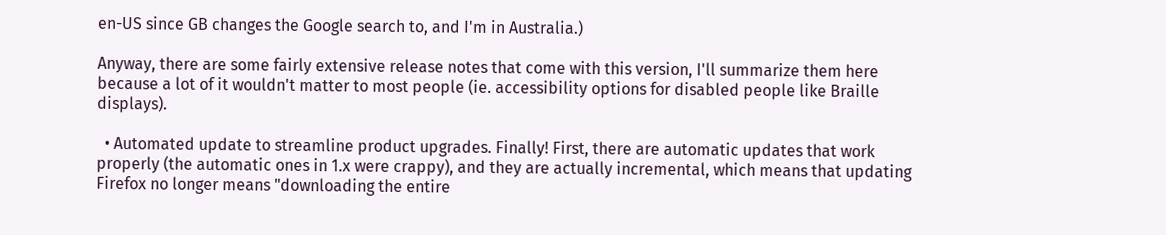en-US since GB changes the Google search to, and I'm in Australia.)

Anyway, there are some fairly extensive release notes that come with this version, I'll summarize them here because a lot of it wouldn't matter to most people (ie. accessibility options for disabled people like Braille displays).

  • Automated update to streamline product upgrades. Finally! First, there are automatic updates that work properly (the automatic ones in 1.x were crappy), and they are actually incremental, which means that updating Firefox no longer means "downloading the entire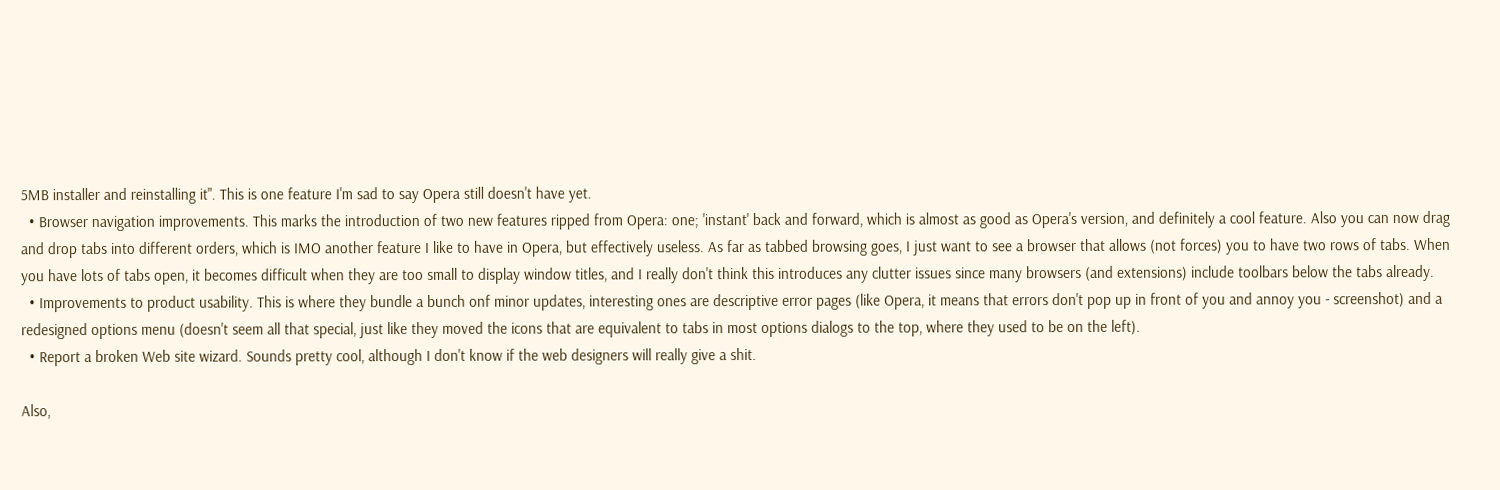5MB installer and reinstalling it". This is one feature I'm sad to say Opera still doesn't have yet.
  • Browser navigation improvements. This marks the introduction of two new features ripped from Opera: one; 'instant' back and forward, which is almost as good as Opera's version, and definitely a cool feature. Also you can now drag and drop tabs into different orders, which is IMO another feature I like to have in Opera, but effectively useless. As far as tabbed browsing goes, I just want to see a browser that allows (not forces) you to have two rows of tabs. When you have lots of tabs open, it becomes difficult when they are too small to display window titles, and I really don't think this introduces any clutter issues since many browsers (and extensions) include toolbars below the tabs already.
  • Improvements to product usability. This is where they bundle a bunch onf minor updates, interesting ones are descriptive error pages (like Opera, it means that errors don't pop up in front of you and annoy you - screenshot) and a redesigned options menu (doesn't seem all that special, just like they moved the icons that are equivalent to tabs in most options dialogs to the top, where they used to be on the left).
  • Report a broken Web site wizard. Sounds pretty cool, although I don't know if the web designers will really give a shit.

Also,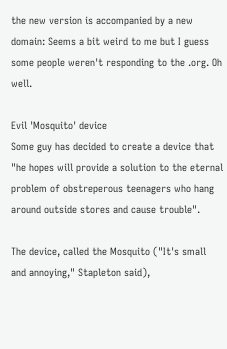the new version is accompanied by a new domain: Seems a bit weird to me but I guess some people weren't responding to the .org. Oh well.

Evil 'Mosquito' device
Some guy has decided to create a device that "he hopes will provide a solution to the eternal problem of obstreperous teenagers who hang around outside stores and cause trouble".

The device, called the Mosquito ("It's small and annoying," Stapleton said),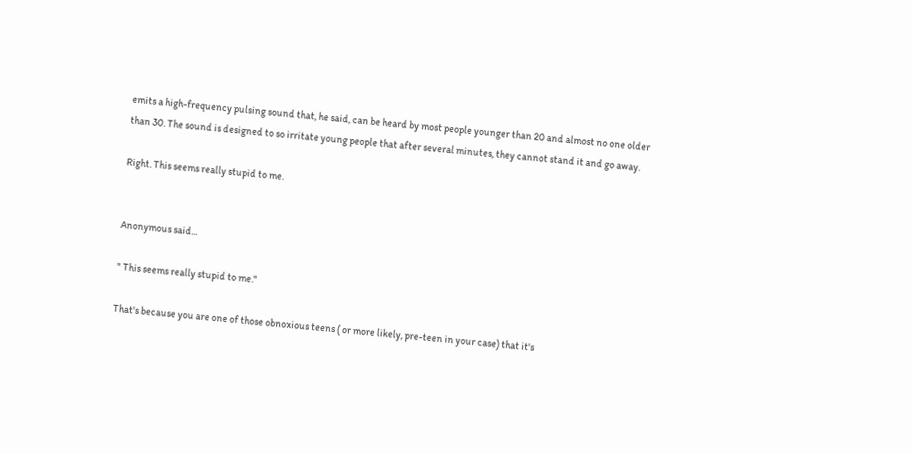emits a high-frequency pulsing sound that, he said, can be heard by most people younger than 20 and almost no one older than 30. The sound is designed to so irritate young people that after several minutes, they cannot stand it and go away.

Right. This seems really stupid to me.


Anonymous said...

" This seems really stupid to me."

That's because you are one of those obnoxious teens ( or more likely, pre-teen in your case) that it's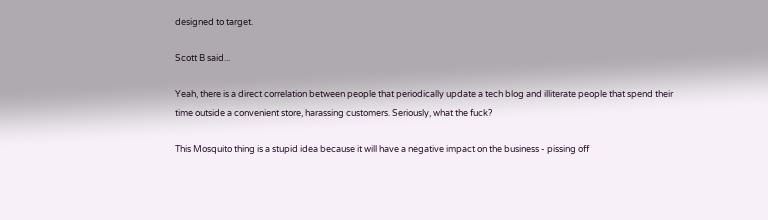designed to target.

Scott B said...

Yeah, there is a direct correlation between people that periodically update a tech blog and illiterate people that spend their time outside a convenient store, harassing customers. Seriously, what the fuck?

This Mosquito thing is a stupid idea because it will have a negative impact on the business - pissing off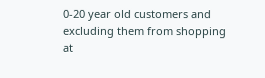0-20 year old customers and excluding them from shopping at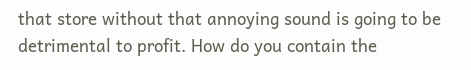that store without that annoying sound is going to be detrimental to profit. How do you contain the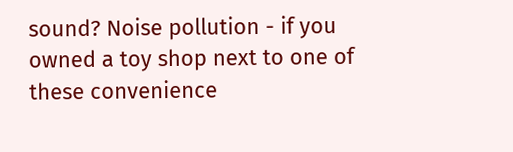sound? Noise pollution - if you owned a toy shop next to one of these convenience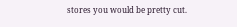stores you would be pretty cut.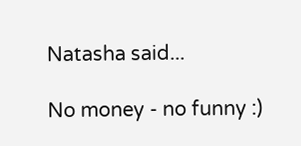Natasha said...

No money - no funny :)